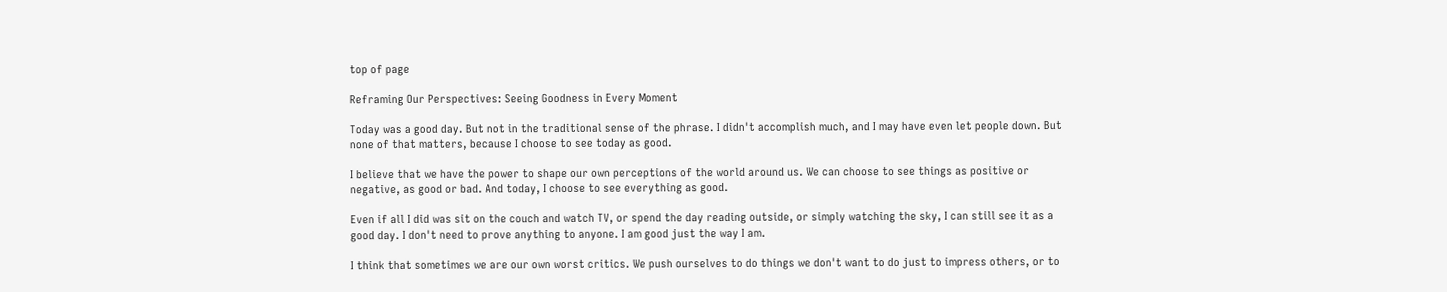top of page

Reframing Our Perspectives: Seeing Goodness in Every Moment

Today was a good day. But not in the traditional sense of the phrase. I didn't accomplish much, and I may have even let people down. But none of that matters, because I choose to see today as good.

I believe that we have the power to shape our own perceptions of the world around us. We can choose to see things as positive or negative, as good or bad. And today, I choose to see everything as good.

Even if all I did was sit on the couch and watch TV, or spend the day reading outside, or simply watching the sky, I can still see it as a good day. I don't need to prove anything to anyone. I am good just the way I am.

I think that sometimes we are our own worst critics. We push ourselves to do things we don't want to do just to impress others, or to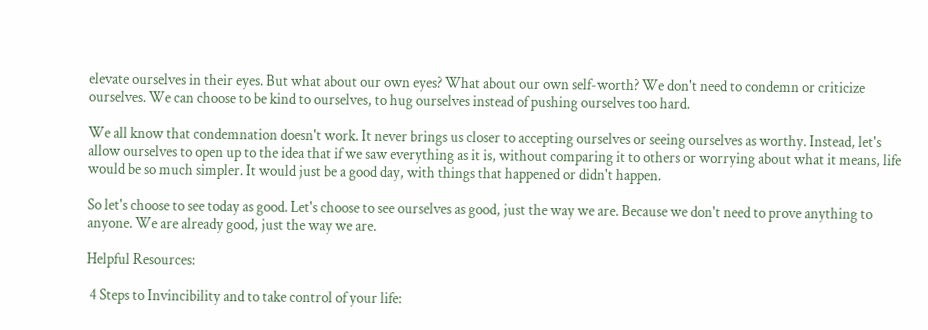elevate ourselves in their eyes. But what about our own eyes? What about our own self-worth? We don't need to condemn or criticize ourselves. We can choose to be kind to ourselves, to hug ourselves instead of pushing ourselves too hard.

We all know that condemnation doesn't work. It never brings us closer to accepting ourselves or seeing ourselves as worthy. Instead, let's allow ourselves to open up to the idea that if we saw everything as it is, without comparing it to others or worrying about what it means, life would be so much simpler. It would just be a good day, with things that happened or didn't happen.

So let's choose to see today as good. Let's choose to see ourselves as good, just the way we are. Because we don't need to prove anything to anyone. We are already good, just the way we are.

Helpful Resources:

 4 Steps to Invincibility and to take control of your life: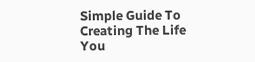Simple Guide To Creating The Life You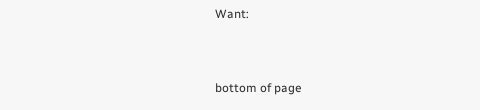Want:


bottom of page